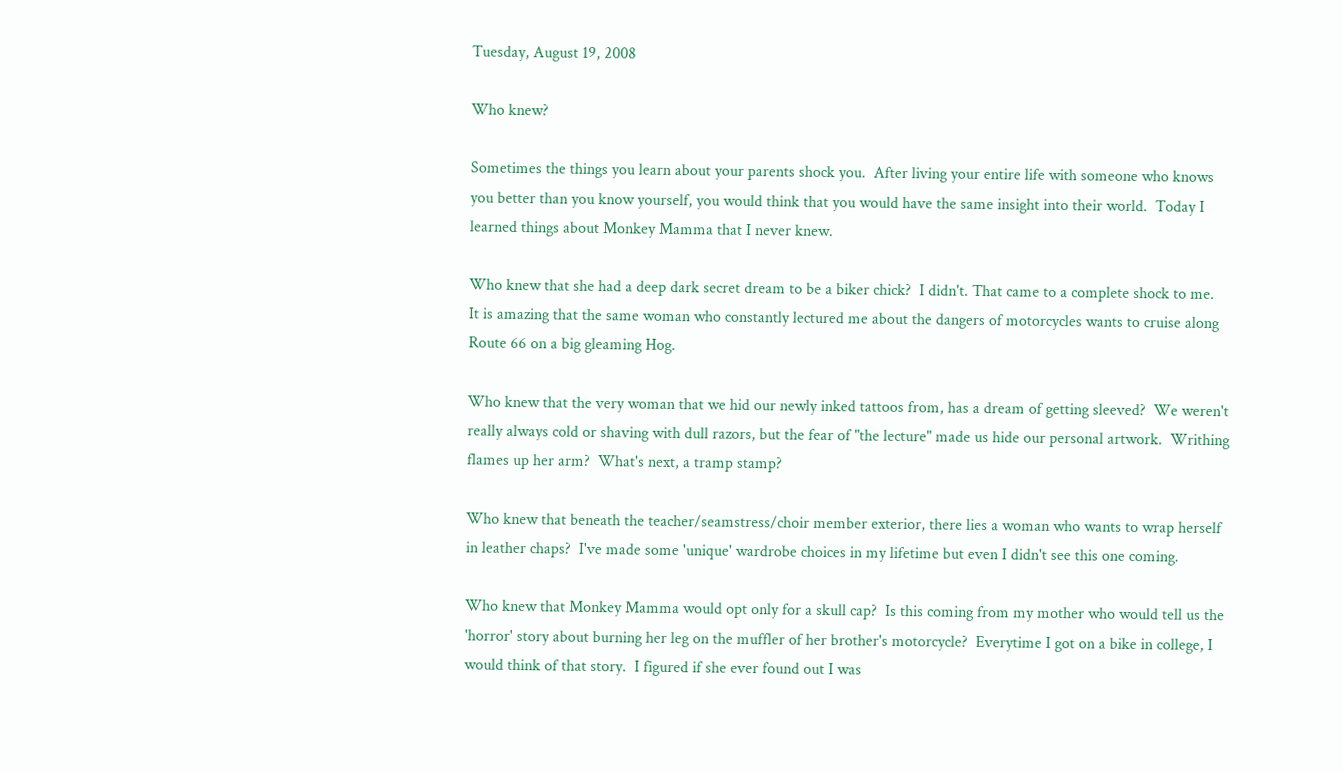Tuesday, August 19, 2008

Who knew?

Sometimes the things you learn about your parents shock you.  After living your entire life with someone who knows you better than you know yourself, you would think that you would have the same insight into their world.  Today I learned things about Monkey Mamma that I never knew.

Who knew that she had a deep dark secret dream to be a biker chick?  I didn't. That came to a complete shock to me.  It is amazing that the same woman who constantly lectured me about the dangers of motorcycles wants to cruise along Route 66 on a big gleaming Hog.

Who knew that the very woman that we hid our newly inked tattoos from, has a dream of getting sleeved?  We weren't really always cold or shaving with dull razors, but the fear of "the lecture" made us hide our personal artwork.  Writhing flames up her arm?  What's next, a tramp stamp?

Who knew that beneath the teacher/seamstress/choir member exterior, there lies a woman who wants to wrap herself in leather chaps?  I've made some 'unique' wardrobe choices in my lifetime but even I didn't see this one coming.

Who knew that Monkey Mamma would opt only for a skull cap?  Is this coming from my mother who would tell us the 'horror' story about burning her leg on the muffler of her brother's motorcycle?  Everytime I got on a bike in college, I would think of that story.  I figured if she ever found out I was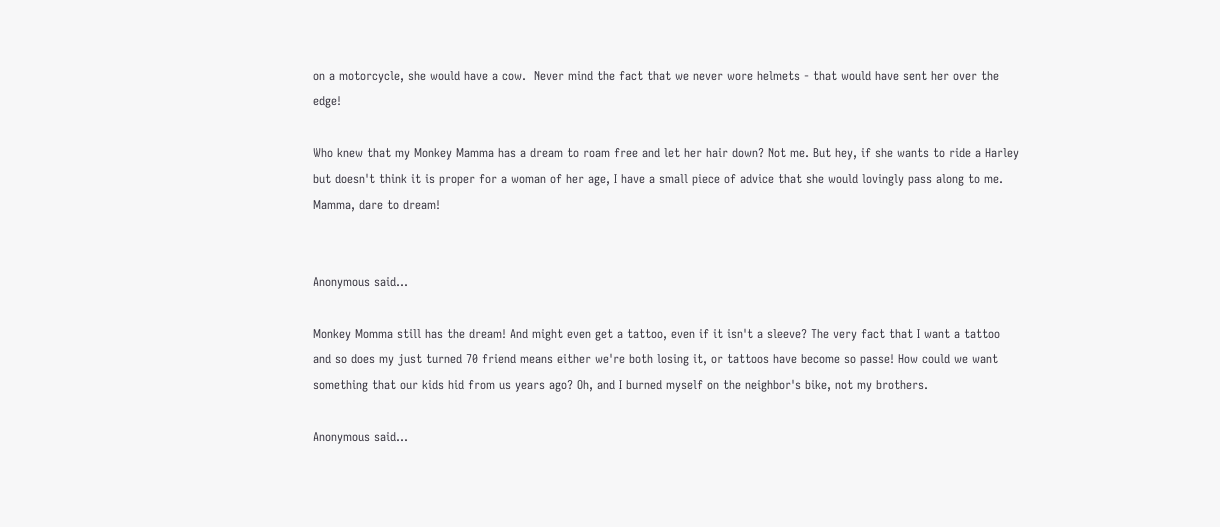on a motorcycle, she would have a cow.  Never mind the fact that we never wore helmets - that would have sent her over the edge!

Who knew that my Monkey Mamma has a dream to roam free and let her hair down? Not me. But hey, if she wants to ride a Harley but doesn't think it is proper for a woman of her age, I have a small piece of advice that she would lovingly pass along to me.  Mamma, dare to dream!


Anonymous said...

Monkey Momma still has the dream! And might even get a tattoo, even if it isn't a sleeve? The very fact that I want a tattoo and so does my just turned 70 friend means either we're both losing it, or tattoos have become so passe! How could we want something that our kids hid from us years ago? Oh, and I burned myself on the neighbor's bike, not my brothers.

Anonymous said...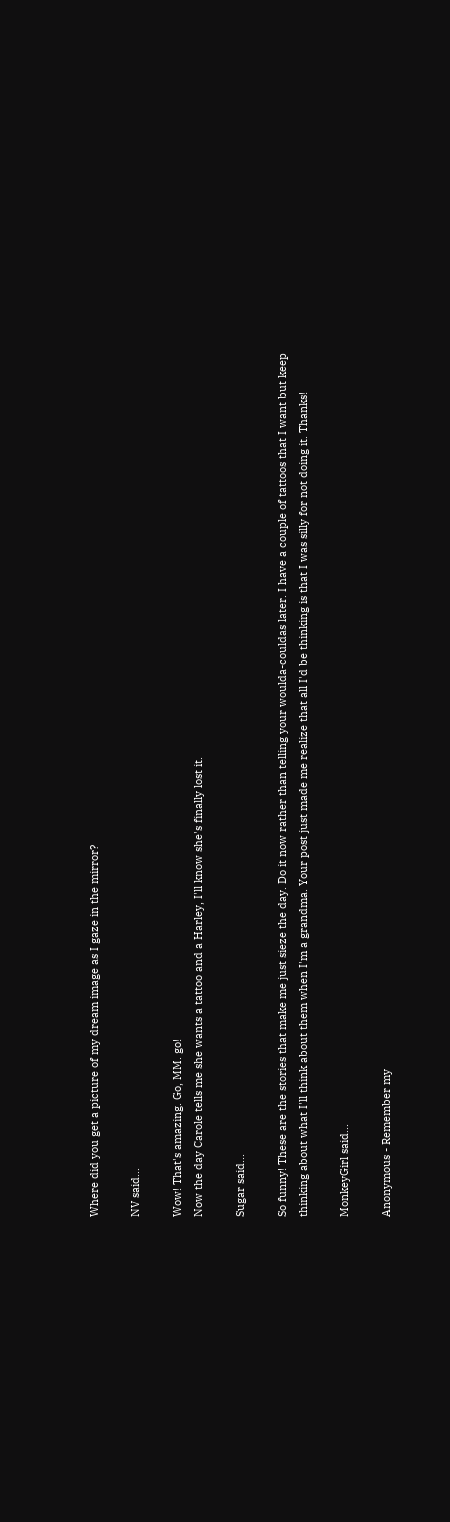Where did you get a picture of my dream image as I gaze in the mirror?

NV said...

Wow! That's amazing. Go, MM. go!
Now the day Carole tells me she wants a tattoo and a Harley, I'll know she's finally lost it.

Sugar said...

So funny! These are the stories that make me just sieze the day. Do it now rather than telling your woulda-couldas later. I have a couple of tattoos that I want but keep thinking about what I'll think about them when I'm a grandma. Your post just made me realize that all I'd be thinking is that I was silly for not doing it. Thanks!

MonkeyGirl said...

Anonymous - Remember my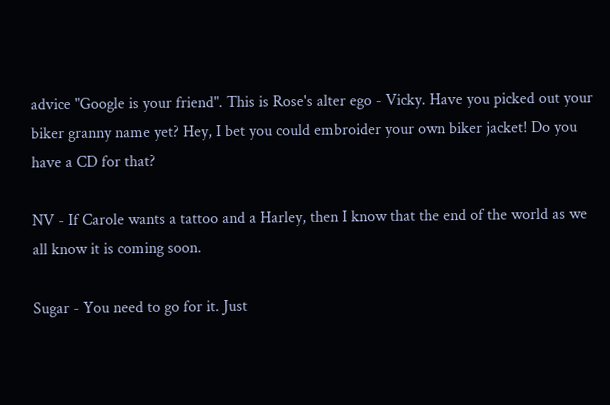advice "Google is your friend". This is Rose's alter ego - Vicky. Have you picked out your biker granny name yet? Hey, I bet you could embroider your own biker jacket! Do you have a CD for that?

NV - If Carole wants a tattoo and a Harley, then I know that the end of the world as we all know it is coming soon.

Sugar - You need to go for it. Just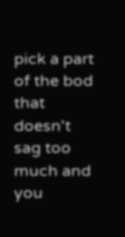pick a part of the bod that doesn't sag too much and you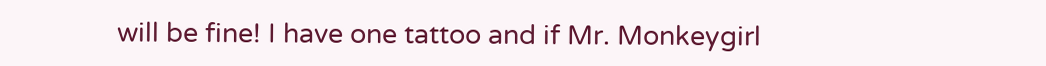will be fine! I have one tattoo and if Mr. Monkeygirl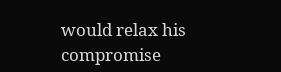would relax his compromise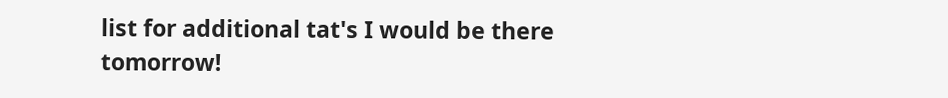list for additional tat's I would be there tomorrow!